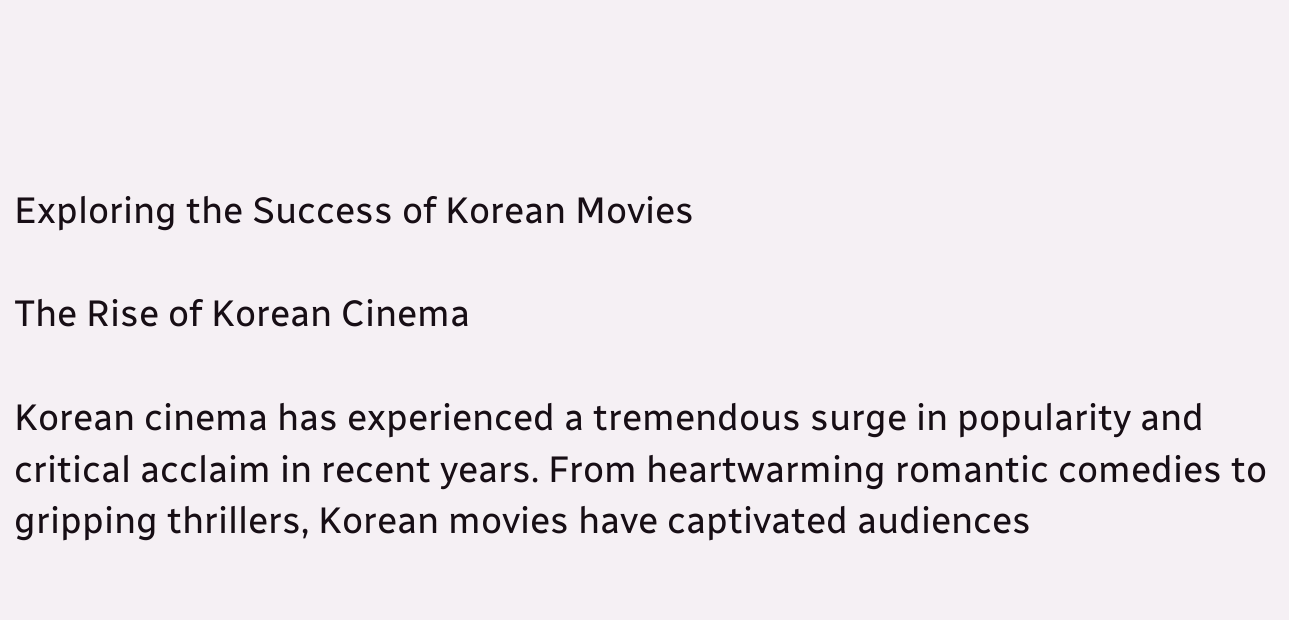Exploring the Success of Korean Movies

The Rise of Korean Cinema

Korean cinema has experienced a tremendous surge in popularity and critical acclaim in recent years. From heartwarming romantic comedies to gripping thrillers, Korean movies have captivated audiences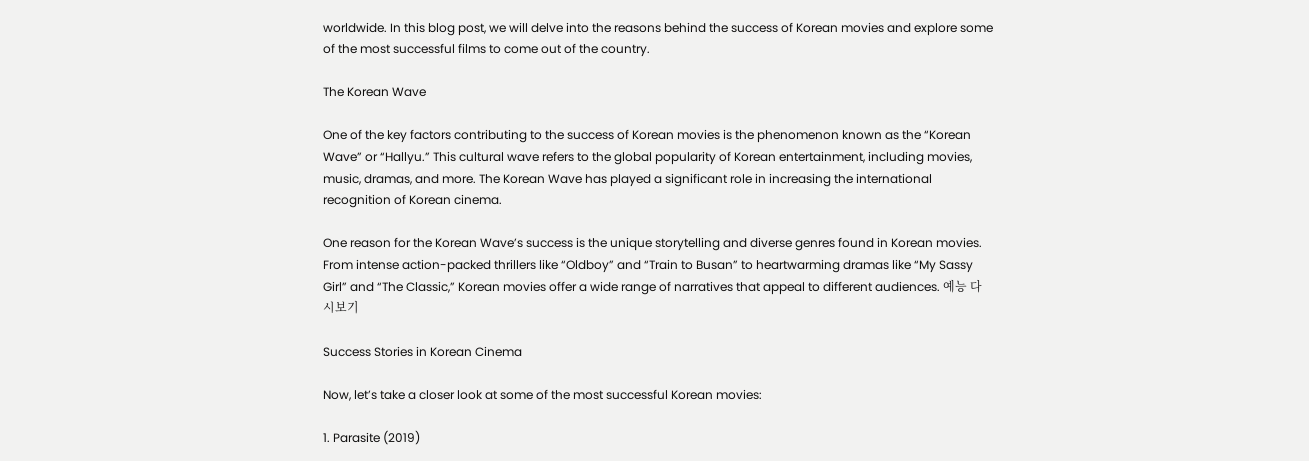worldwide. In this blog post, we will delve into the reasons behind the success of Korean movies and explore some of the most successful films to come out of the country.

The Korean Wave

One of the key factors contributing to the success of Korean movies is the phenomenon known as the “Korean Wave” or “Hallyu.” This cultural wave refers to the global popularity of Korean entertainment, including movies, music, dramas, and more. The Korean Wave has played a significant role in increasing the international recognition of Korean cinema.

One reason for the Korean Wave’s success is the unique storytelling and diverse genres found in Korean movies. From intense action-packed thrillers like “Oldboy” and “Train to Busan” to heartwarming dramas like “My Sassy Girl” and “The Classic,” Korean movies offer a wide range of narratives that appeal to different audiences. 예능 다시보기

Success Stories in Korean Cinema

Now, let’s take a closer look at some of the most successful Korean movies:

1. Parasite (2019)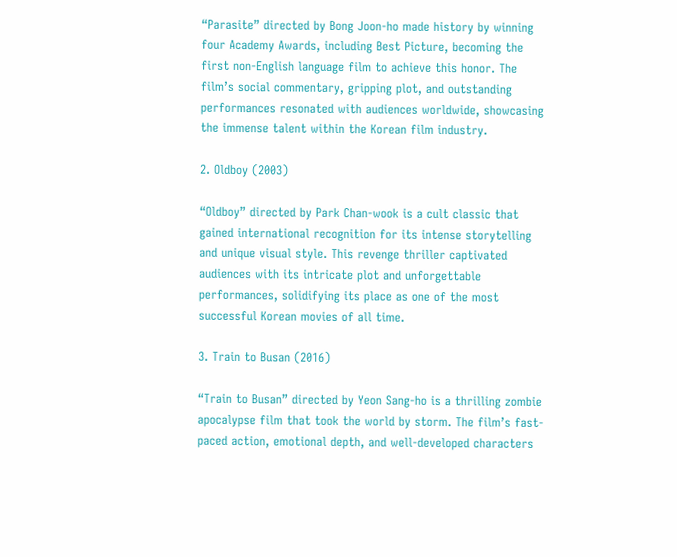“Parasite” directed by Bong Joon-ho made history by winning four Academy Awards, including Best Picture, becoming the first non-English language film to achieve this honor. The film’s social commentary, gripping plot, and outstanding performances resonated with audiences worldwide, showcasing the immense talent within the Korean film industry.

2. Oldboy (2003)

“Oldboy” directed by Park Chan-wook is a cult classic that gained international recognition for its intense storytelling and unique visual style. This revenge thriller captivated audiences with its intricate plot and unforgettable performances, solidifying its place as one of the most successful Korean movies of all time.

3. Train to Busan (2016)

“Train to Busan” directed by Yeon Sang-ho is a thrilling zombie apocalypse film that took the world by storm. The film’s fast-paced action, emotional depth, and well-developed characters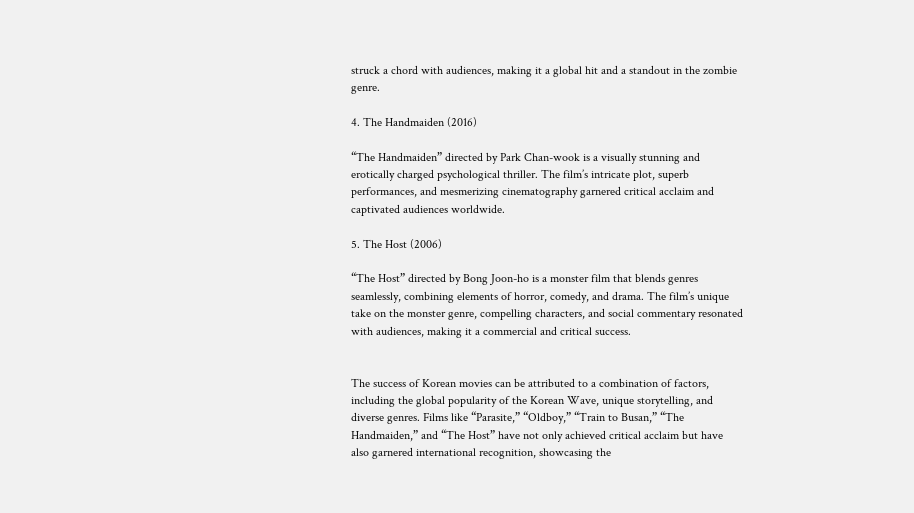struck a chord with audiences, making it a global hit and a standout in the zombie genre.

4. The Handmaiden (2016)

“The Handmaiden” directed by Park Chan-wook is a visually stunning and erotically charged psychological thriller. The film’s intricate plot, superb performances, and mesmerizing cinematography garnered critical acclaim and captivated audiences worldwide.

5. The Host (2006)

“The Host” directed by Bong Joon-ho is a monster film that blends genres seamlessly, combining elements of horror, comedy, and drama. The film’s unique take on the monster genre, compelling characters, and social commentary resonated with audiences, making it a commercial and critical success.


The success of Korean movies can be attributed to a combination of factors, including the global popularity of the Korean Wave, unique storytelling, and diverse genres. Films like “Parasite,” “Oldboy,” “Train to Busan,” “The Handmaiden,” and “The Host” have not only achieved critical acclaim but have also garnered international recognition, showcasing the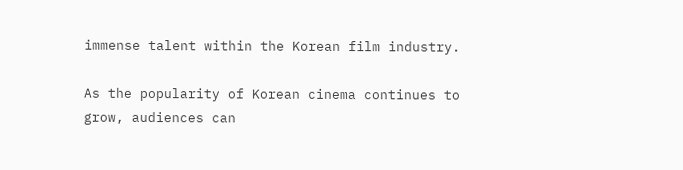immense talent within the Korean film industry.

As the popularity of Korean cinema continues to grow, audiences can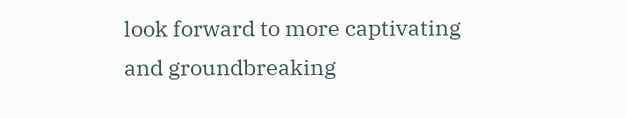look forward to more captivating and groundbreaking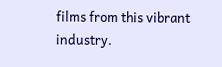films from this vibrant industry.